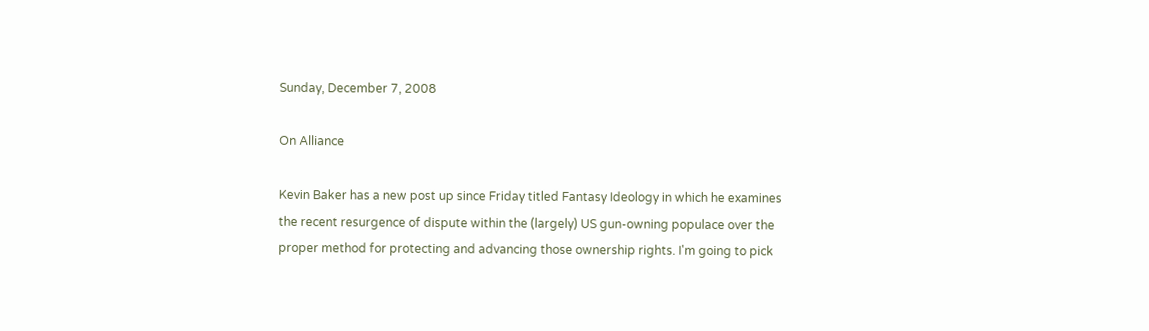Sunday, December 7, 2008

On Alliance

Kevin Baker has a new post up since Friday titled Fantasy Ideology in which he examines the recent resurgence of dispute within the (largely) US gun-owning populace over the proper method for protecting and advancing those ownership rights. I'm going to pick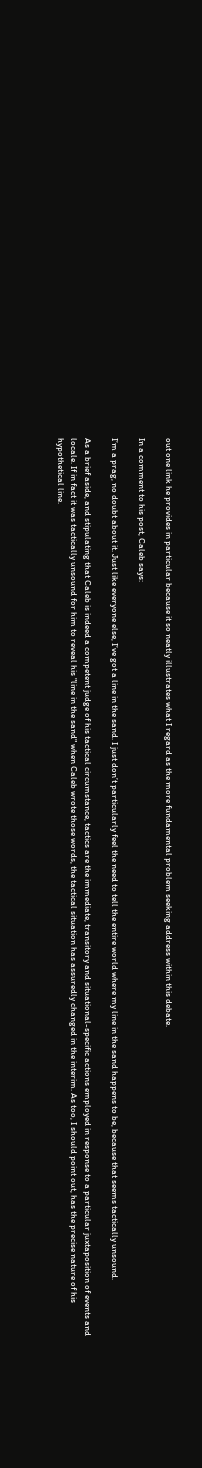out one link he provides in particular because it so neatly illustrates what I regard as the more fundamental problem seeking address within this debate.

In a comment to his post, Caleb says:

I’m a prag, no doubt about it. Just like everyone else, I’ve got a line in the sand. I just don’t particularly feel the need to tell the entire world where my line in the sand happens to be, because that seems tactically unsound.

As a brief aside, and stipulating that Caleb is indeed a competent judge of his tactical circumstance, tactics are the immediate, transitory and situational-specific actions employed in response to a particular juxtaposition of events and locale. If in fact it was tactically unsound for him to reveal his "line in the sand" when Caleb wrote those words, the tactical situation has assuredly changed in the interim. As too, I should point out, has the precise nature of his hypothetical line.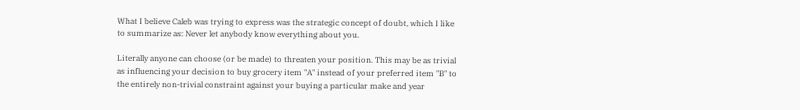What I believe Caleb was trying to express was the strategic concept of doubt, which I like to summarize as: Never let anybody know everything about you.

Literally anyone can choose (or be made) to threaten your position. This may be as trivial as influencing your decision to buy grocery item "A" instead of your preferred item "B" to the entirely non-trivial constraint against your buying a particular make and year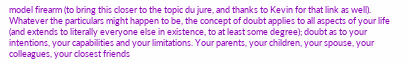model firearm (to bring this closer to the topic du jure, and thanks to Kevin for that link as well). Whatever the particulars might happen to be, the concept of doubt applies to all aspects of your life (and extends to literally everyone else in existence, to at least some degree); doubt as to your intentions, your capabilities and your limitations. Your parents, your children, your spouse, your colleagues, your closest friends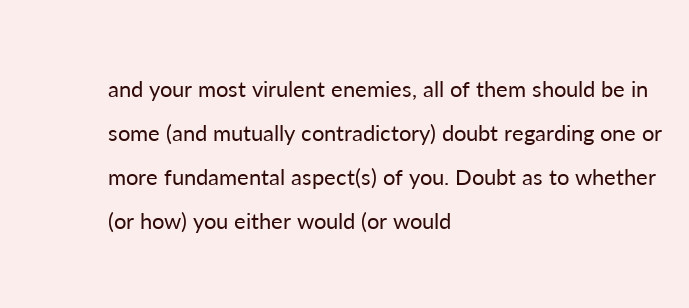and your most virulent enemies, all of them should be in some (and mutually contradictory) doubt regarding one or more fundamental aspect(s) of you. Doubt as to whether (or how) you either would (or would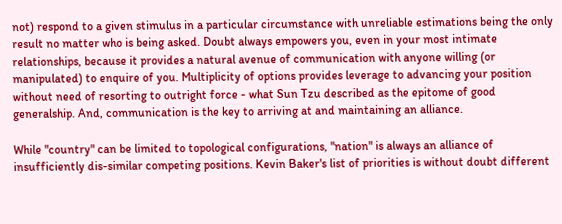not) respond to a given stimulus in a particular circumstance with unreliable estimations being the only result no matter who is being asked. Doubt always empowers you, even in your most intimate relationships, because it provides a natural avenue of communication with anyone willing (or manipulated) to enquire of you. Multiplicity of options provides leverage to advancing your position without need of resorting to outright force - what Sun Tzu described as the epitome of good generalship. And, communication is the key to arriving at and maintaining an alliance.

While "country" can be limited to topological configurations, "nation" is always an alliance of insufficiently dis-similar competing positions. Kevin Baker's list of priorities is without doubt different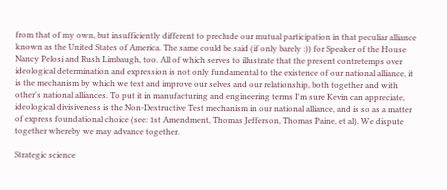from that of my own, but insufficiently different to preclude our mutual participation in that peculiar alliance known as the United States of America. The same could be said (if only barely :)) for Speaker of the House Nancy Pelosi and Rush Limbaugh, too. All of which serves to illustrate that the present contretemps over ideological determination and expression is not only fundamental to the existence of our national alliance, it is the mechanism by which we test and improve our selves and our relationship, both together and with other's national alliances. To put it in manufacturing and engineering terms I'm sure Kevin can appreciate, ideological divisiveness is the Non-Destructive Test mechanism in our national alliance, and is so as a matter of express foundational choice (see: 1st Amendment, Thomas Jefferson, Thomas Paine, et al). We dispute together whereby we may advance together.

Strategic science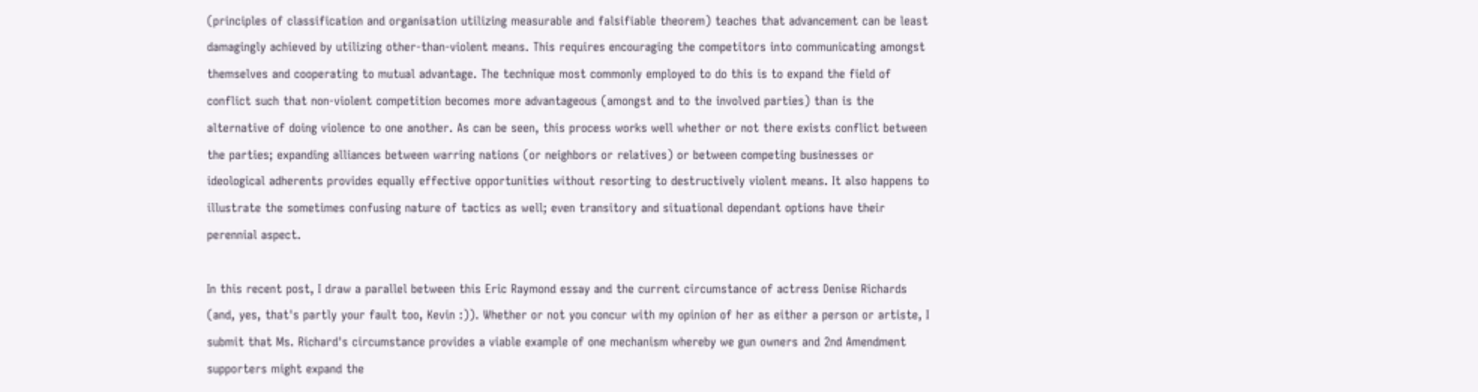(principles of classification and organisation utilizing measurable and falsifiable theorem) teaches that advancement can be least damagingly achieved by utilizing other-than-violent means. This requires encouraging the competitors into communicating amongst themselves and cooperating to mutual advantage. The technique most commonly employed to do this is to expand the field of conflict such that non-violent competition becomes more advantageous (amongst and to the involved parties) than is the alternative of doing violence to one another. As can be seen, this process works well whether or not there exists conflict between the parties; expanding alliances between warring nations (or neighbors or relatives) or between competing businesses or ideological adherents provides equally effective opportunities without resorting to destructively violent means. It also happens to illustrate the sometimes confusing nature of tactics as well; even transitory and situational dependant options have their perennial aspect.

In this recent post, I draw a parallel between this Eric Raymond essay and the current circumstance of actress Denise Richards (and, yes, that's partly your fault too, Kevin :)). Whether or not you concur with my opinion of her as either a person or artiste, I submit that Ms. Richard's circumstance provides a viable example of one mechanism whereby we gun owners and 2nd Amendment supporters might expand the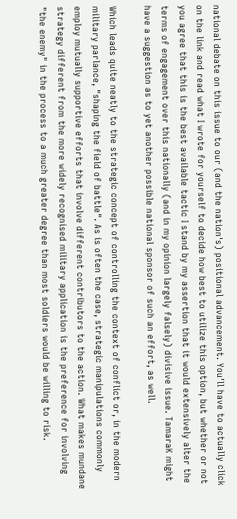national debate on this issue to our (and the nation's) positional advancement. You'll have to actually click on the link and read what I wrote for yourself to decide how best to utilize this option, but whether or not you agree that this is the best available tactic I stand by my assertion that it would extensively alter the terms of engagement over this nationally (and in my opinion largely falsely) divisive issue. TamaraK might have a suggestion as to yet another possible national sponsor of such an effort, as well.

Which leads quite neatly to the strategic concept of controlling the context of conflict or, in the modern military parlance, "shaping the field of battle". As is often the case, strategic manipulations commonly employ mutually supportive efforts that involve different contributors to the action. What makes mundane strategy different from the more widely recognised military application is the preference for involving "the enemy" in the process to a much greater degree than most soldiers would be willing to risk.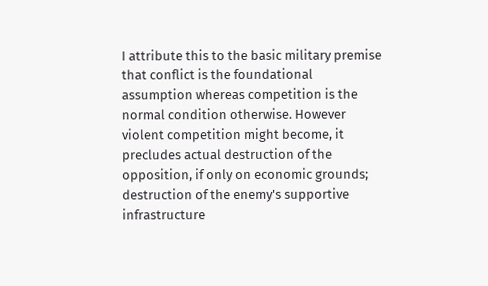I attribute this to the basic military premise that conflict is the foundational assumption whereas competition is the normal condition otherwise. However violent competition might become, it precludes actual destruction of the opposition, if only on economic grounds; destruction of the enemy's supportive infrastructure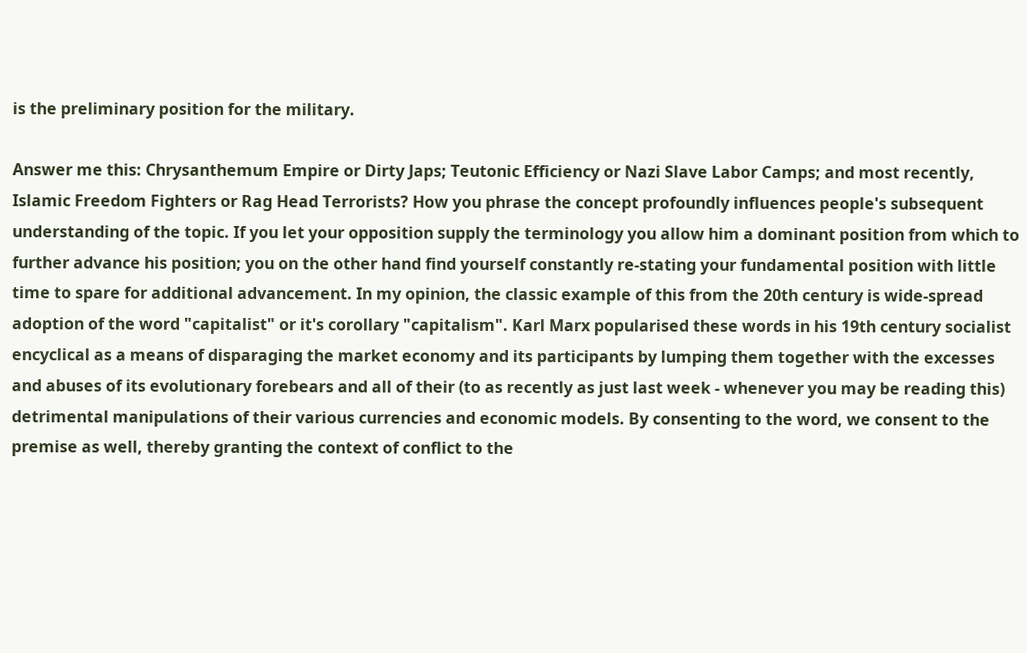is the preliminary position for the military.

Answer me this: Chrysanthemum Empire or Dirty Japs; Teutonic Efficiency or Nazi Slave Labor Camps; and most recently, Islamic Freedom Fighters or Rag Head Terrorists? How you phrase the concept profoundly influences people's subsequent understanding of the topic. If you let your opposition supply the terminology you allow him a dominant position from which to further advance his position; you on the other hand find yourself constantly re-stating your fundamental position with little time to spare for additional advancement. In my opinion, the classic example of this from the 20th century is wide-spread adoption of the word "capitalist" or it's corollary "capitalism". Karl Marx popularised these words in his 19th century socialist encyclical as a means of disparaging the market economy and its participants by lumping them together with the excesses and abuses of its evolutionary forebears and all of their (to as recently as just last week - whenever you may be reading this) detrimental manipulations of their various currencies and economic models. By consenting to the word, we consent to the premise as well, thereby granting the context of conflict to the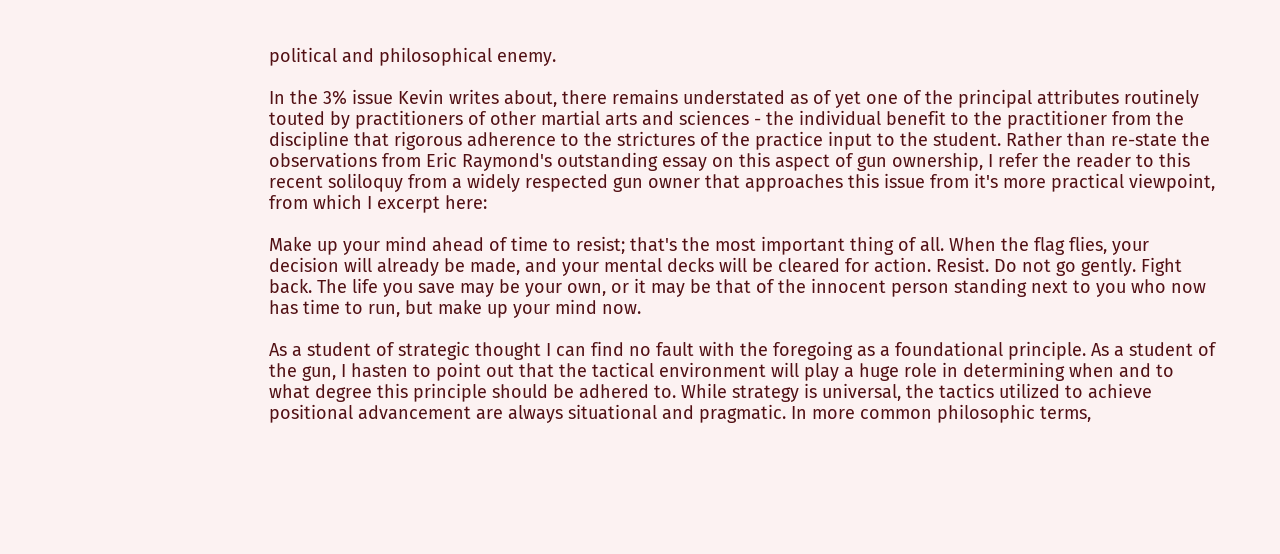political and philosophical enemy.

In the 3% issue Kevin writes about, there remains understated as of yet one of the principal attributes routinely touted by practitioners of other martial arts and sciences - the individual benefit to the practitioner from the discipline that rigorous adherence to the strictures of the practice input to the student. Rather than re-state the observations from Eric Raymond's outstanding essay on this aspect of gun ownership, I refer the reader to this recent soliloquy from a widely respected gun owner that approaches this issue from it's more practical viewpoint, from which I excerpt here:

Make up your mind ahead of time to resist; that's the most important thing of all. When the flag flies, your decision will already be made, and your mental decks will be cleared for action. Resist. Do not go gently. Fight back. The life you save may be your own, or it may be that of the innocent person standing next to you who now has time to run, but make up your mind now.

As a student of strategic thought I can find no fault with the foregoing as a foundational principle. As a student of the gun, I hasten to point out that the tactical environment will play a huge role in determining when and to what degree this principle should be adhered to. While strategy is universal, the tactics utilized to achieve positional advancement are always situational and pragmatic. In more common philosophic terms,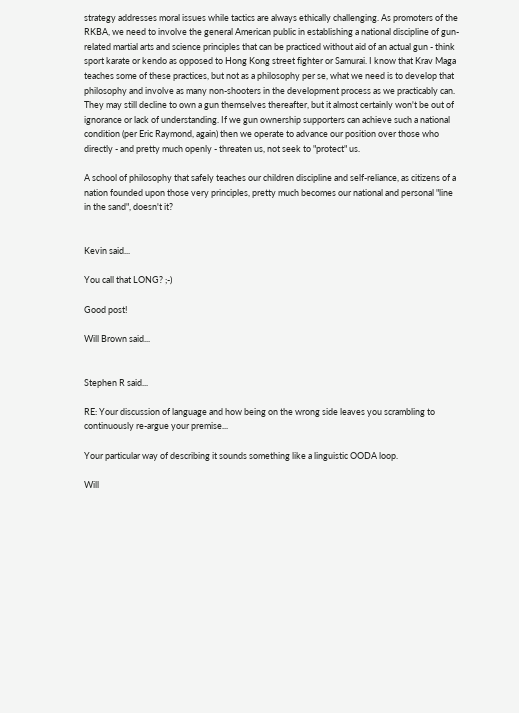strategy addresses moral issues while tactics are always ethically challenging. As promoters of the RKBA, we need to involve the general American public in establishing a national discipline of gun-related martial arts and science principles that can be practiced without aid of an actual gun - think sport karate or kendo as opposed to Hong Kong street fighter or Samurai. I know that Krav Maga teaches some of these practices, but not as a philosophy per se, what we need is to develop that philosophy and involve as many non-shooters in the development process as we practicably can. They may still decline to own a gun themselves thereafter, but it almost certainly won't be out of ignorance or lack of understanding. If we gun ownership supporters can achieve such a national condition (per Eric Raymond, again) then we operate to advance our position over those who directly - and pretty much openly - threaten us, not seek to "protect" us.

A school of philosophy that safely teaches our children discipline and self-reliance, as citizens of a nation founded upon those very principles, pretty much becomes our national and personal "line in the sand", doesn't it?


Kevin said...

You call that LONG? ;-)

Good post!

Will Brown said...


Stephen R said...

RE: Your discussion of language and how being on the wrong side leaves you scrambling to continuously re-argue your premise...

Your particular way of describing it sounds something like a linguistic OODA loop.

Will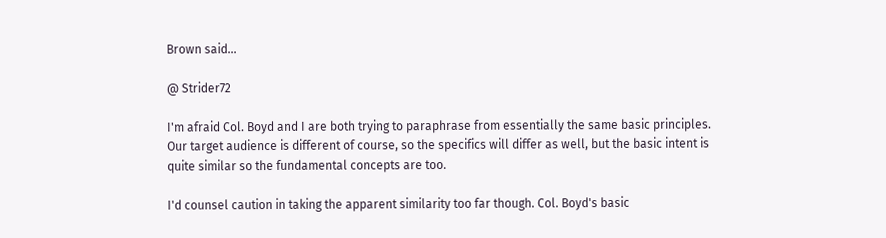Brown said...

@ Strider72

I'm afraid Col. Boyd and I are both trying to paraphrase from essentially the same basic principles. Our target audience is different of course, so the specifics will differ as well, but the basic intent is quite similar so the fundamental concepts are too.

I'd counsel caution in taking the apparent similarity too far though. Col. Boyd's basic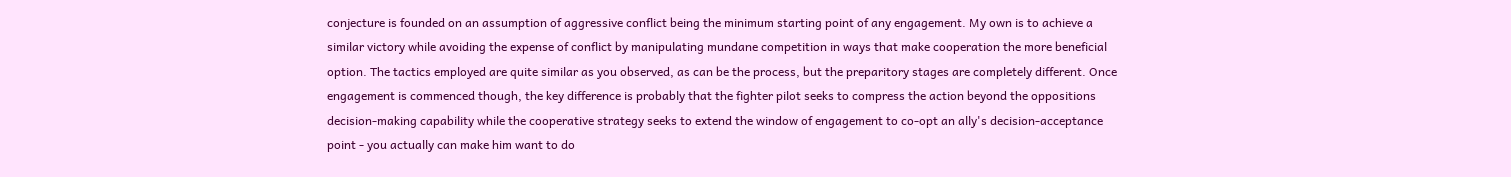conjecture is founded on an assumption of aggressive conflict being the minimum starting point of any engagement. My own is to achieve a similar victory while avoiding the expense of conflict by manipulating mundane competition in ways that make cooperation the more beneficial option. The tactics employed are quite similar as you observed, as can be the process, but the preparitory stages are completely different. Once engagement is commenced though, the key difference is probably that the fighter pilot seeks to compress the action beyond the oppositions decision-making capability while the cooperative strategy seeks to extend the window of engagement to co-opt an ally's decision-acceptance point - you actually can make him want to do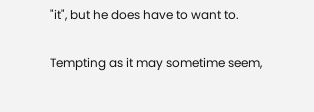"it", but he does have to want to.

Tempting as it may sometime seem,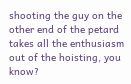shooting the guy on the other end of the petard takes all the enthusiasm out of the hoisting, you know?